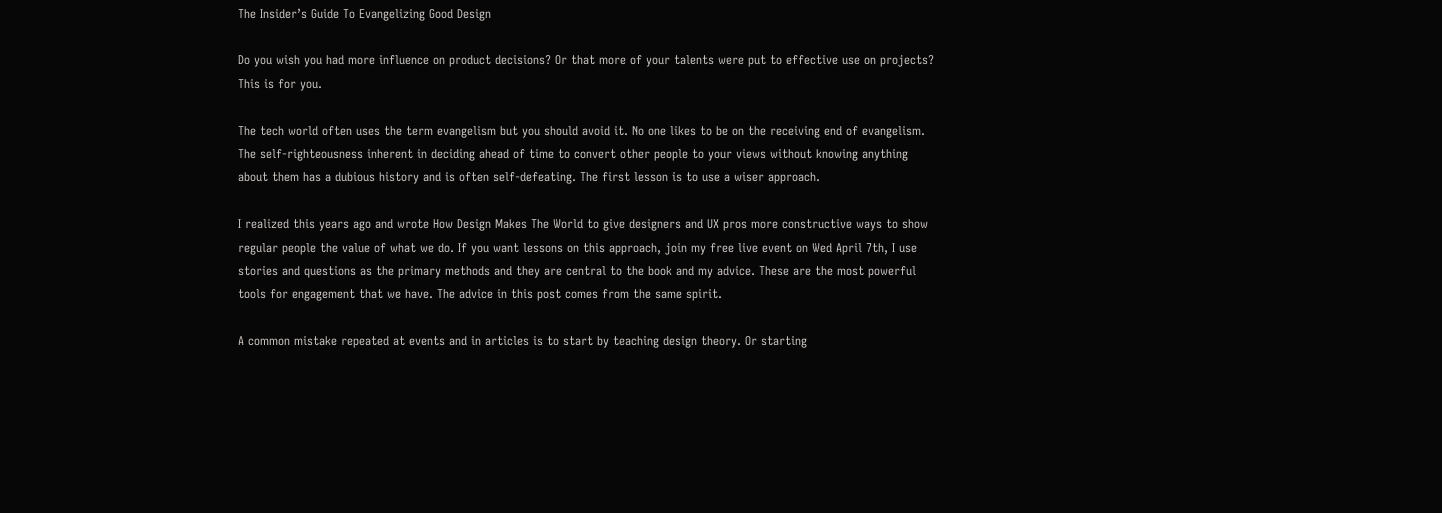The Insider’s Guide To Evangelizing Good Design

Do you wish you had more influence on product decisions? Or that more of your talents were put to effective use on projects? This is for you.

The tech world often uses the term evangelism but you should avoid it. No one likes to be on the receiving end of evangelism. The self-righteousness inherent in deciding ahead of time to convert other people to your views without knowing anything about them has a dubious history and is often self-defeating. The first lesson is to use a wiser approach.

I realized this years ago and wrote How Design Makes The World to give designers and UX pros more constructive ways to show regular people the value of what we do. If you want lessons on this approach, join my free live event on Wed April 7th, I use stories and questions as the primary methods and they are central to the book and my advice. These are the most powerful tools for engagement that we have. The advice in this post comes from the same spirit.

A common mistake repeated at events and in articles is to start by teaching design theory. Or starting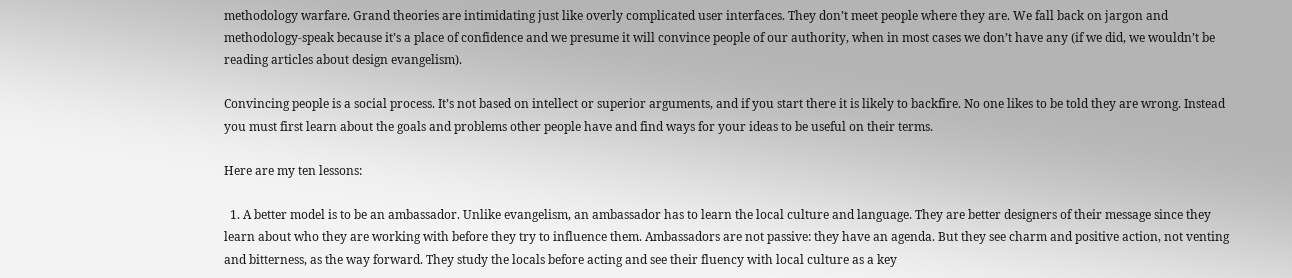methodology warfare. Grand theories are intimidating just like overly complicated user interfaces. They don’t meet people where they are. We fall back on jargon and methodology-speak because it’s a place of confidence and we presume it will convince people of our authority, when in most cases we don’t have any (if we did, we wouldn’t be reading articles about design evangelism).

Convincing people is a social process. It’s not based on intellect or superior arguments, and if you start there it is likely to backfire. No one likes to be told they are wrong. Instead you must first learn about the goals and problems other people have and find ways for your ideas to be useful on their terms.

Here are my ten lessons:

  1. A better model is to be an ambassador. Unlike evangelism, an ambassador has to learn the local culture and language. They are better designers of their message since they learn about who they are working with before they try to influence them. Ambassadors are not passive: they have an agenda. But they see charm and positive action, not venting and bitterness, as the way forward. They study the locals before acting and see their fluency with local culture as a key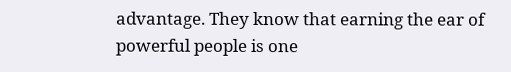advantage. They know that earning the ear of powerful people is one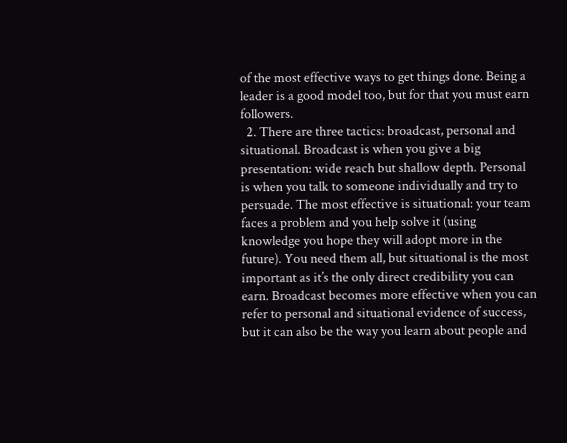of the most effective ways to get things done. Being a leader is a good model too, but for that you must earn followers.
  2. There are three tactics: broadcast, personal and situational. Broadcast is when you give a big presentation: wide reach but shallow depth. Personal is when you talk to someone individually and try to persuade. The most effective is situational: your team faces a problem and you help solve it (using knowledge you hope they will adopt more in the future). You need them all, but situational is the most important as it’s the only direct credibility you can earn. Broadcast becomes more effective when you can refer to personal and situational evidence of success, but it can also be the way you learn about people and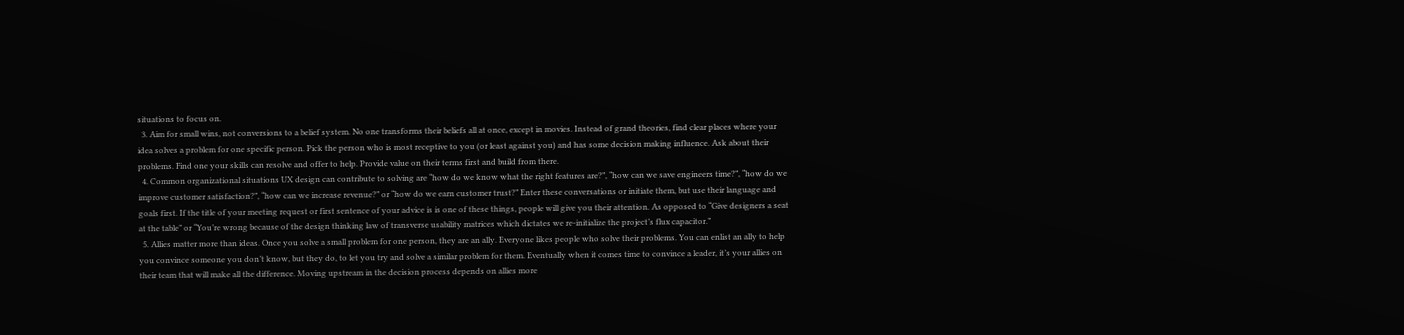situations to focus on.
  3. Aim for small wins, not conversions to a belief system. No one transforms their beliefs all at once, except in movies. Instead of grand theories, find clear places where your idea solves a problem for one specific person. Pick the person who is most receptive to you (or least against you) and has some decision making influence. Ask about their problems. Find one your skills can resolve and offer to help. Provide value on their terms first and build from there.
  4. Common organizational situations UX design can contribute to solving are “how do we know what the right features are?”, “how can we save engineers time?”, “how do we improve customer satisfaction?”, “how can we increase revenue?” or “how do we earn customer trust?” Enter these conversations or initiate them, but use their language and goals first. If the title of your meeting request or first sentence of your advice is is one of these things, people will give you their attention. As opposed to “Give designers a seat at the table” or “You’re wrong because of the design thinking law of transverse usability matrices which dictates we re-initialize the project’s flux capacitor.”
  5. Allies matter more than ideas. Once you solve a small problem for one person, they are an ally. Everyone likes people who solve their problems. You can enlist an ally to help you convince someone you don’t know, but they do, to let you try and solve a similar problem for them. Eventually when it comes time to convince a leader, it’s your allies on their team that will make all the difference. Moving upstream in the decision process depends on allies more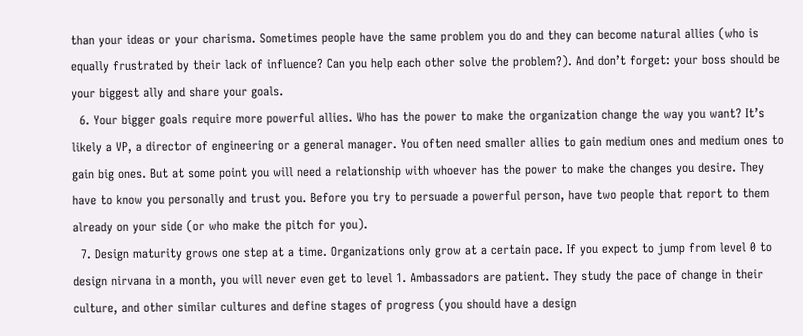than your ideas or your charisma. Sometimes people have the same problem you do and they can become natural allies (who is equally frustrated by their lack of influence? Can you help each other solve the problem?). And don’t forget: your boss should be your biggest ally and share your goals.
  6. Your bigger goals require more powerful allies. Who has the power to make the organization change the way you want? It’s likely a VP, a director of engineering or a general manager. You often need smaller allies to gain medium ones and medium ones to gain big ones. But at some point you will need a relationship with whoever has the power to make the changes you desire. They have to know you personally and trust you. Before you try to persuade a powerful person, have two people that report to them already on your side (or who make the pitch for you).
  7. Design maturity grows one step at a time. Organizations only grow at a certain pace. If you expect to jump from level 0 to design nirvana in a month, you will never even get to level 1. Ambassadors are patient. They study the pace of change in their culture, and other similar cultures and define stages of progress (you should have a design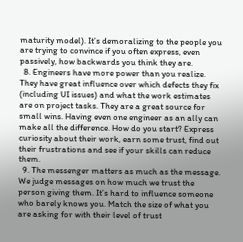maturity model). It’s demoralizing to the people you are trying to convince if you often express, even passively, how backwards you think they are.
  8. Engineers have more power than you realize. They have great influence over which defects they fix (including UI issues) and what the work estimates are on project tasks. They are a great source for small wins. Having even one engineer as an ally can make all the difference. How do you start? Express curiosity about their work, earn some trust, find out their frustrations and see if your skills can reduce them.
  9. The messenger matters as much as the message. We judge messages on how much we trust the person giving them. It’s hard to influence someone who barely knows you. Match the size of what you are asking for with their level of trust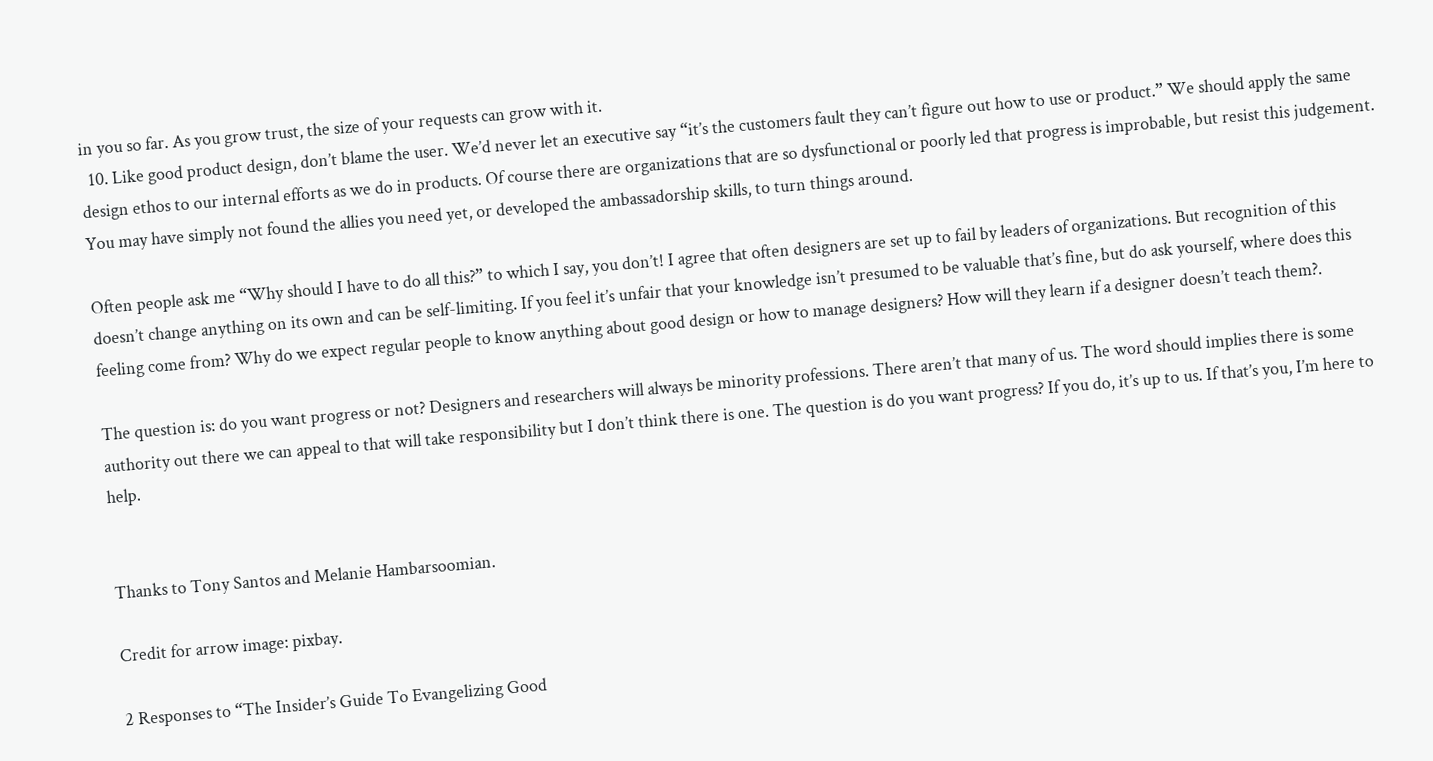in you so far. As you grow trust, the size of your requests can grow with it.
  10. Like good product design, don’t blame the user. We’d never let an executive say “it’s the customers fault they can’t figure out how to use or product.” We should apply the same design ethos to our internal efforts as we do in products. Of course there are organizations that are so dysfunctional or poorly led that progress is improbable, but resist this judgement. You may have simply not found the allies you need yet, or developed the ambassadorship skills, to turn things around.

Often people ask me “Why should I have to do all this?” to which I say, you don’t! I agree that often designers are set up to fail by leaders of organizations. But recognition of this doesn’t change anything on its own and can be self-limiting. If you feel it’s unfair that your knowledge isn’t presumed to be valuable that’s fine, but do ask yourself, where does this feeling come from? Why do we expect regular people to know anything about good design or how to manage designers? How will they learn if a designer doesn’t teach them?.

The question is: do you want progress or not? Designers and researchers will always be minority professions. There aren’t that many of us. The word should implies there is some authority out there we can appeal to that will take responsibility but I don’t think there is one. The question is do you want progress? If you do, it’s up to us. If that’s you, I’m here to help.


Thanks to Tony Santos and Melanie Hambarsoomian.

Credit for arrow image: pixbay.

2 Responses to “The Insider’s Guide To Evangelizing Good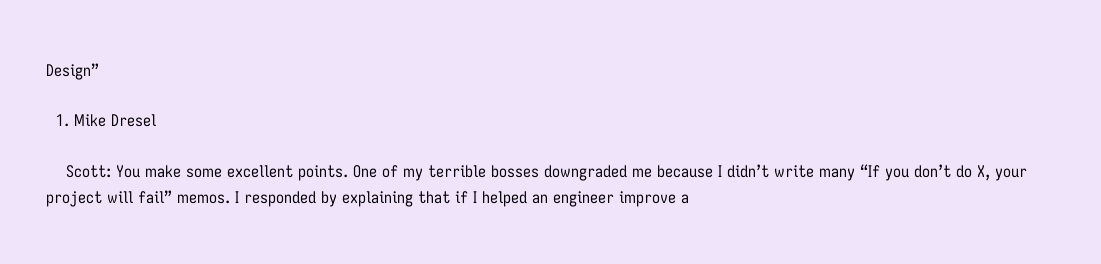Design”

  1. Mike Dresel

    Scott: You make some excellent points. One of my terrible bosses downgraded me because I didn’t write many “If you don’t do X, your project will fail” memos. I responded by explaining that if I helped an engineer improve a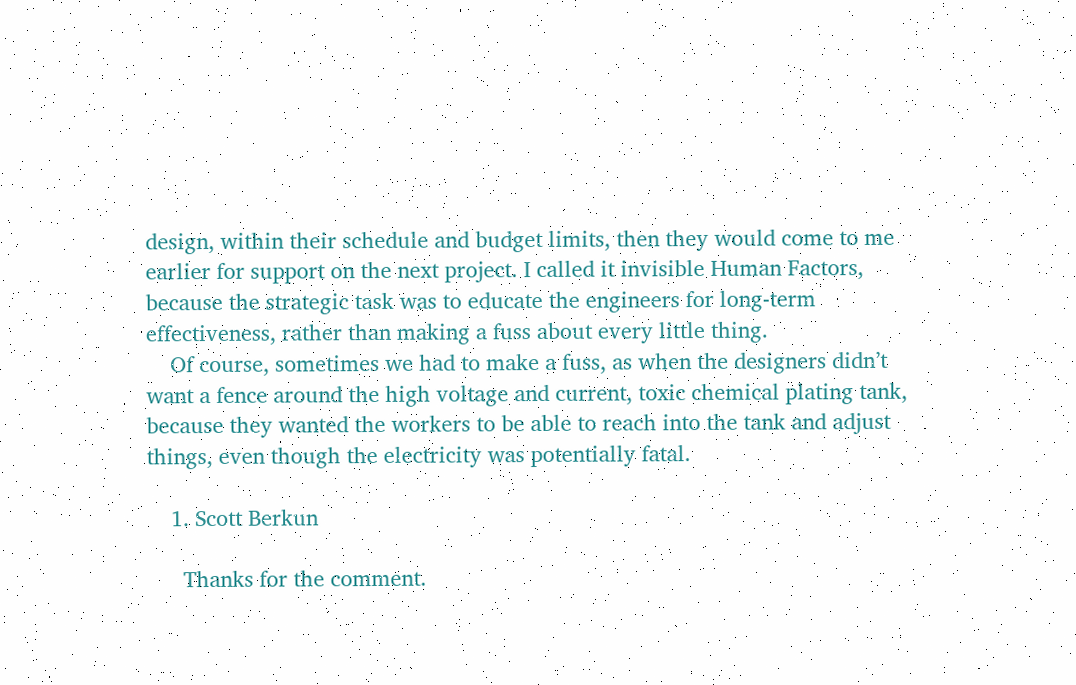design, within their schedule and budget limits, then they would come to me earlier for support on the next project. I called it invisible Human Factors, because the strategic task was to educate the engineers for long-term effectiveness, rather than making a fuss about every little thing.
    Of course, sometimes we had to make a fuss, as when the designers didn’t want a fence around the high voltage and current, toxic chemical plating tank, because they wanted the workers to be able to reach into the tank and adjust things, even though the electricity was potentially fatal.

    1. Scott Berkun

      Thanks for the comment.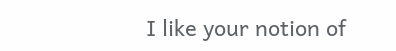I like your notion of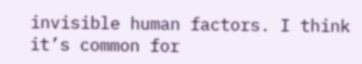invisible human factors. I think it’s common for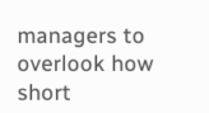managers to overlook how short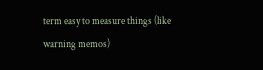term easy to measure things (like warning memos)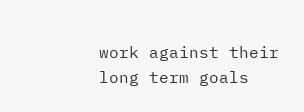work against their long term goals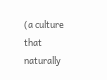(a culture that naturally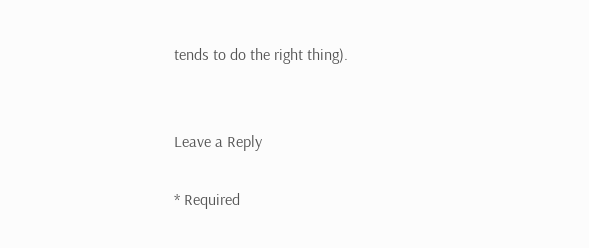tends to do the right thing).


Leave a Reply

* Required